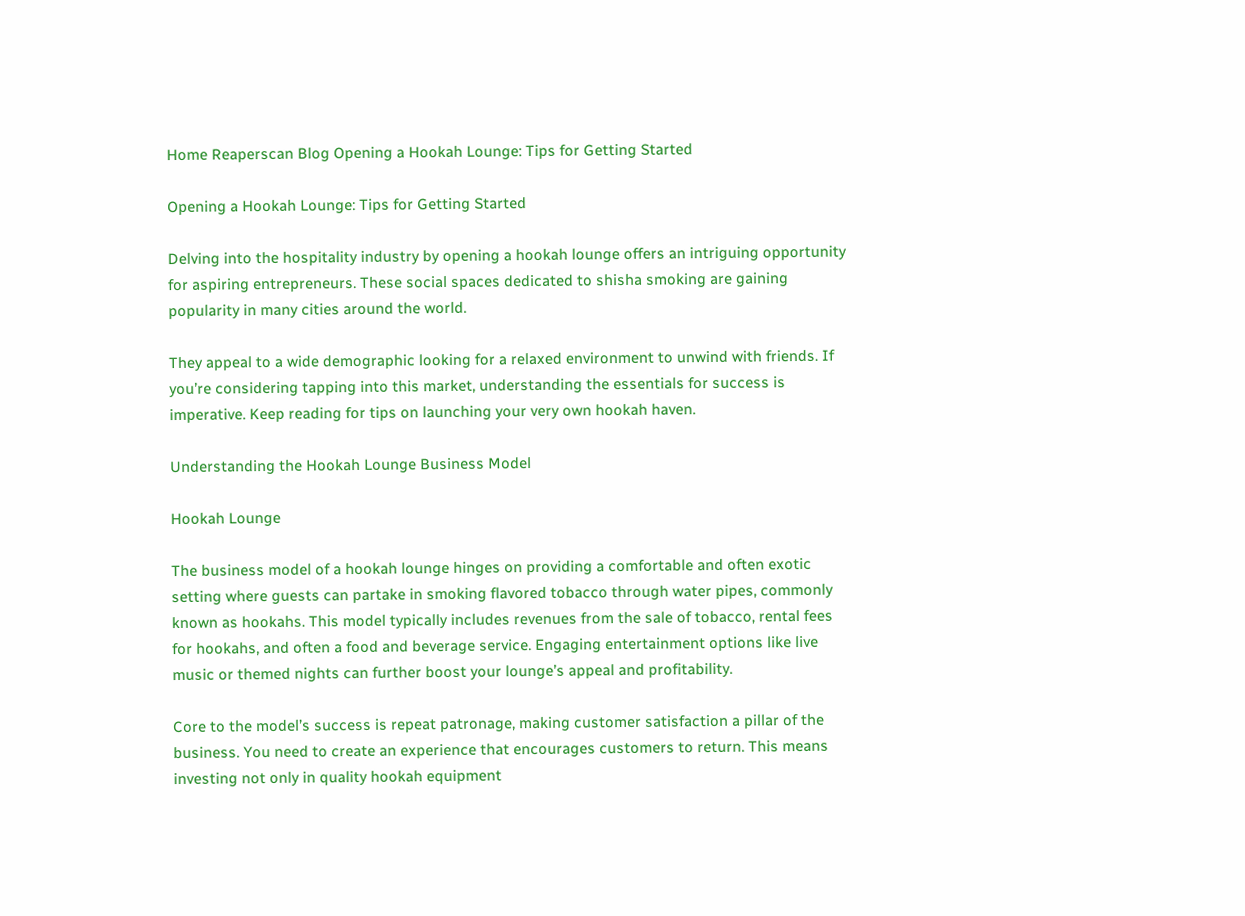Home Reaperscan Blog Opening a Hookah Lounge: Tips for Getting Started

Opening a Hookah Lounge: Tips for Getting Started

Delving into the hospitality industry by opening a hookah lounge offers an intriguing opportunity for aspiring entrepreneurs. These social spaces dedicated to shisha smoking are gaining popularity in many cities around the world.

They appeal to a wide demographic looking for a relaxed environment to unwind with friends. If you’re considering tapping into this market, understanding the essentials for success is imperative. Keep reading for tips on launching your very own hookah haven.

Understanding the Hookah Lounge Business Model

Hookah Lounge

The business model of a hookah lounge hinges on providing a comfortable and often exotic setting where guests can partake in smoking flavored tobacco through water pipes, commonly known as hookahs. This model typically includes revenues from the sale of tobacco, rental fees for hookahs, and often a food and beverage service. Engaging entertainment options like live music or themed nights can further boost your lounge’s appeal and profitability.

Core to the model’s success is repeat patronage, making customer satisfaction a pillar of the business. You need to create an experience that encourages customers to return. This means investing not only in quality hookah equipment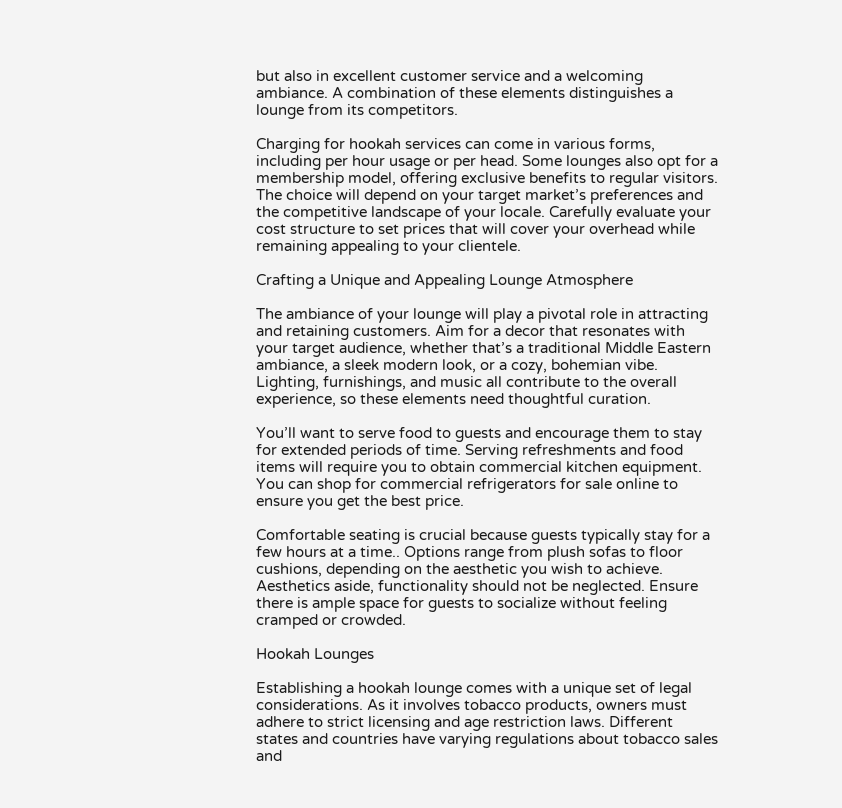but also in excellent customer service and a welcoming ambiance. A combination of these elements distinguishes a lounge from its competitors.

Charging for hookah services can come in various forms, including per hour usage or per head. Some lounges also opt for a membership model, offering exclusive benefits to regular visitors. The choice will depend on your target market’s preferences and the competitive landscape of your locale. Carefully evaluate your cost structure to set prices that will cover your overhead while remaining appealing to your clientele.

Crafting a Unique and Appealing Lounge Atmosphere

The ambiance of your lounge will play a pivotal role in attracting and retaining customers. Aim for a decor that resonates with your target audience, whether that’s a traditional Middle Eastern ambiance, a sleek modern look, or a cozy, bohemian vibe. Lighting, furnishings, and music all contribute to the overall experience, so these elements need thoughtful curation.

You’ll want to serve food to guests and encourage them to stay for extended periods of time. Serving refreshments and food items will require you to obtain commercial kitchen equipment. You can shop for commercial refrigerators for sale online to ensure you get the best price.

Comfortable seating is crucial because guests typically stay for a few hours at a time.. Options range from plush sofas to floor cushions, depending on the aesthetic you wish to achieve. Aesthetics aside, functionality should not be neglected. Ensure there is ample space for guests to socialize without feeling cramped or crowded.

Hookah Lounges

Establishing a hookah lounge comes with a unique set of legal considerations. As it involves tobacco products, owners must adhere to strict licensing and age restriction laws. Different states and countries have varying regulations about tobacco sales and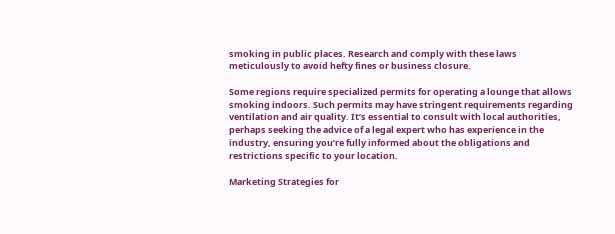smoking in public places. Research and comply with these laws meticulously to avoid hefty fines or business closure.

Some regions require specialized permits for operating a lounge that allows smoking indoors. Such permits may have stringent requirements regarding ventilation and air quality. It’s essential to consult with local authorities, perhaps seeking the advice of a legal expert who has experience in the industry, ensuring you’re fully informed about the obligations and restrictions specific to your location.

Marketing Strategies for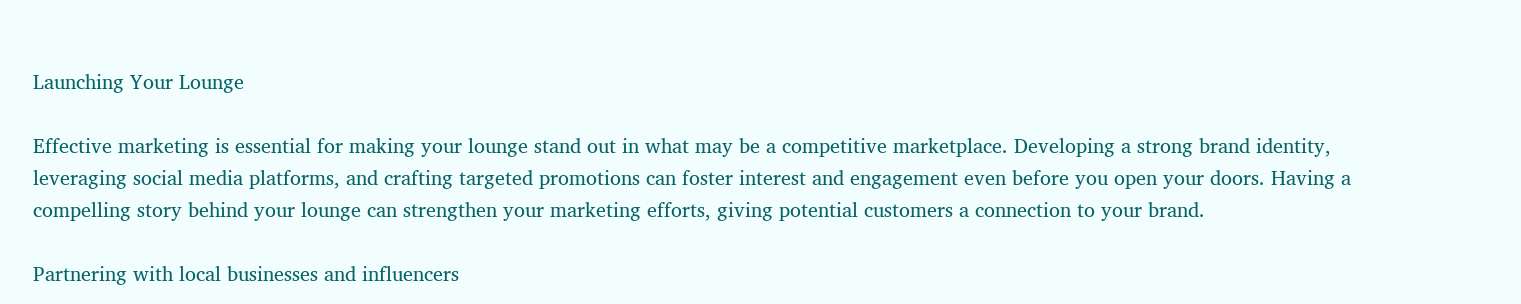Launching Your Lounge

Effective marketing is essential for making your lounge stand out in what may be a competitive marketplace. Developing a strong brand identity, leveraging social media platforms, and crafting targeted promotions can foster interest and engagement even before you open your doors. Having a compelling story behind your lounge can strengthen your marketing efforts, giving potential customers a connection to your brand.

Partnering with local businesses and influencers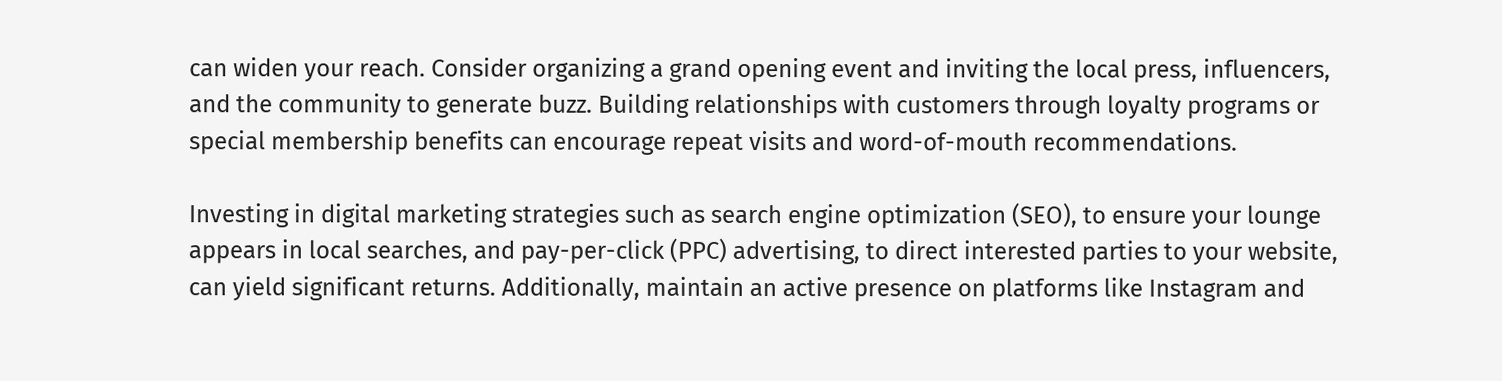can widen your reach. Consider organizing a grand opening event and inviting the local press, influencers, and the community to generate buzz. Building relationships with customers through loyalty programs or special membership benefits can encourage repeat visits and word-of-mouth recommendations.

Investing in digital marketing strategies such as search engine optimization (SEO), to ensure your lounge appears in local searches, and pay-per-click (PPC) advertising, to direct interested parties to your website, can yield significant returns. Additionally, maintain an active presence on platforms like Instagram and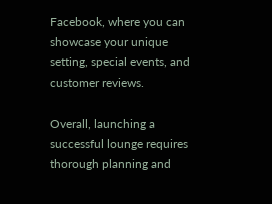Facebook, where you can showcase your unique setting, special events, and customer reviews.

Overall, launching a successful lounge requires thorough planning and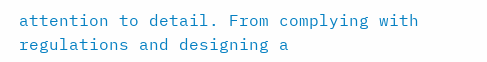attention to detail. From complying with regulations and designing a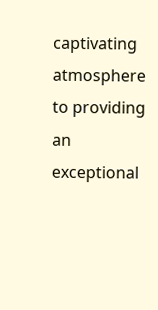captivating atmosphere to providing an exceptional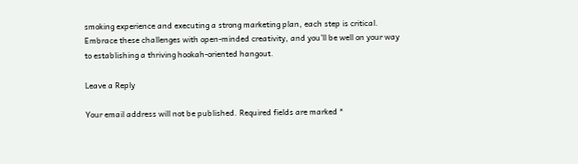smoking experience and executing a strong marketing plan, each step is critical. Embrace these challenges with open-minded creativity, and you’ll be well on your way to establishing a thriving hookah-oriented hangout.

Leave a Reply

Your email address will not be published. Required fields are marked *